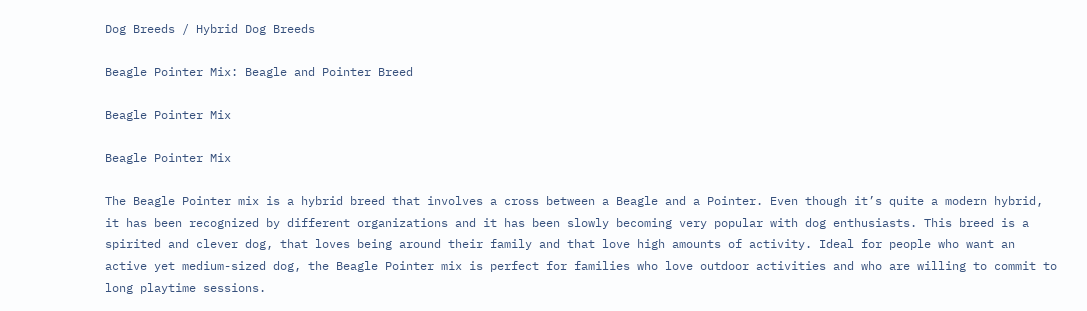Dog Breeds / Hybrid Dog Breeds

Beagle Pointer Mix: Beagle and Pointer Breed

Beagle Pointer Mix

Beagle Pointer Mix

The Beagle Pointer mix is a hybrid breed that involves a cross between a Beagle and a Pointer. Even though it’s quite a modern hybrid, it has been recognized by different organizations and it has been slowly becoming very popular with dog enthusiasts. This breed is a spirited and clever dog, that loves being around their family and that love high amounts of activity. Ideal for people who want an active yet medium-sized dog, the Beagle Pointer mix is perfect for families who love outdoor activities and who are willing to commit to long playtime sessions.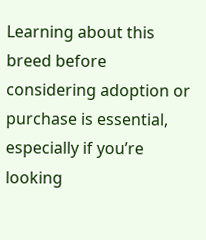Learning about this breed before considering adoption or purchase is essential, especially if you’re looking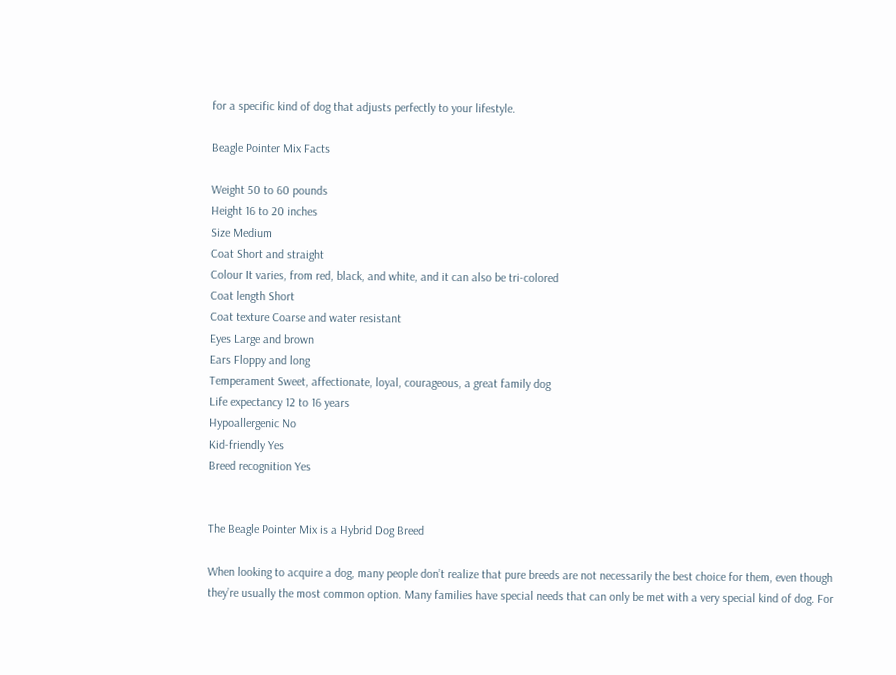for a specific kind of dog that adjusts perfectly to your lifestyle.

Beagle Pointer Mix Facts

Weight 50 to 60 pounds
Height 16 to 20 inches
Size Medium
Coat Short and straight
Colour It varies, from red, black, and white, and it can also be tri-colored
Coat length Short
Coat texture Coarse and water resistant
Eyes Large and brown
Ears Floppy and long
Temperament Sweet, affectionate, loyal, courageous, a great family dog
Life expectancy 12 to 16 years
Hypoallergenic No
Kid-friendly Yes
Breed recognition Yes


The Beagle Pointer Mix is a Hybrid Dog Breed

When looking to acquire a dog, many people don’t realize that pure breeds are not necessarily the best choice for them, even though they’re usually the most common option. Many families have special needs that can only be met with a very special kind of dog. For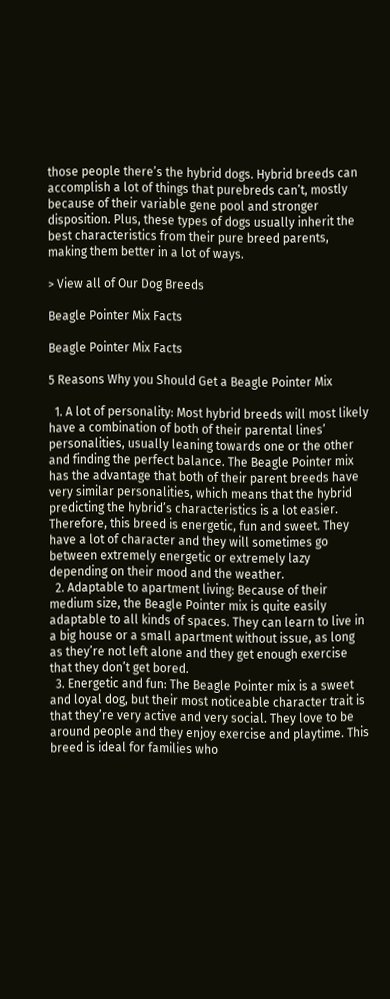those people there’s the hybrid dogs. Hybrid breeds can accomplish a lot of things that purebreds can’t, mostly because of their variable gene pool and stronger disposition. Plus, these types of dogs usually inherit the best characteristics from their pure breed parents, making them better in a lot of ways.

> View all of Our Dog Breeds

Beagle Pointer Mix Facts

Beagle Pointer Mix Facts

5 Reasons Why you Should Get a Beagle Pointer Mix

  1. A lot of personality: Most hybrid breeds will most likely have a combination of both of their parental lines’ personalities, usually leaning towards one or the other and finding the perfect balance. The Beagle Pointer mix has the advantage that both of their parent breeds have very similar personalities, which means that the hybrid predicting the hybrid’s characteristics is a lot easier. Therefore, this breed is energetic, fun and sweet. They have a lot of character and they will sometimes go between extremely energetic or extremely lazy depending on their mood and the weather.
  2. Adaptable to apartment living: Because of their medium size, the Beagle Pointer mix is quite easily adaptable to all kinds of spaces. They can learn to live in a big house or a small apartment without issue, as long as they’re not left alone and they get enough exercise that they don’t get bored.
  3. Energetic and fun: The Beagle Pointer mix is a sweet and loyal dog, but their most noticeable character trait is that they’re very active and very social. They love to be around people and they enjoy exercise and playtime. This breed is ideal for families who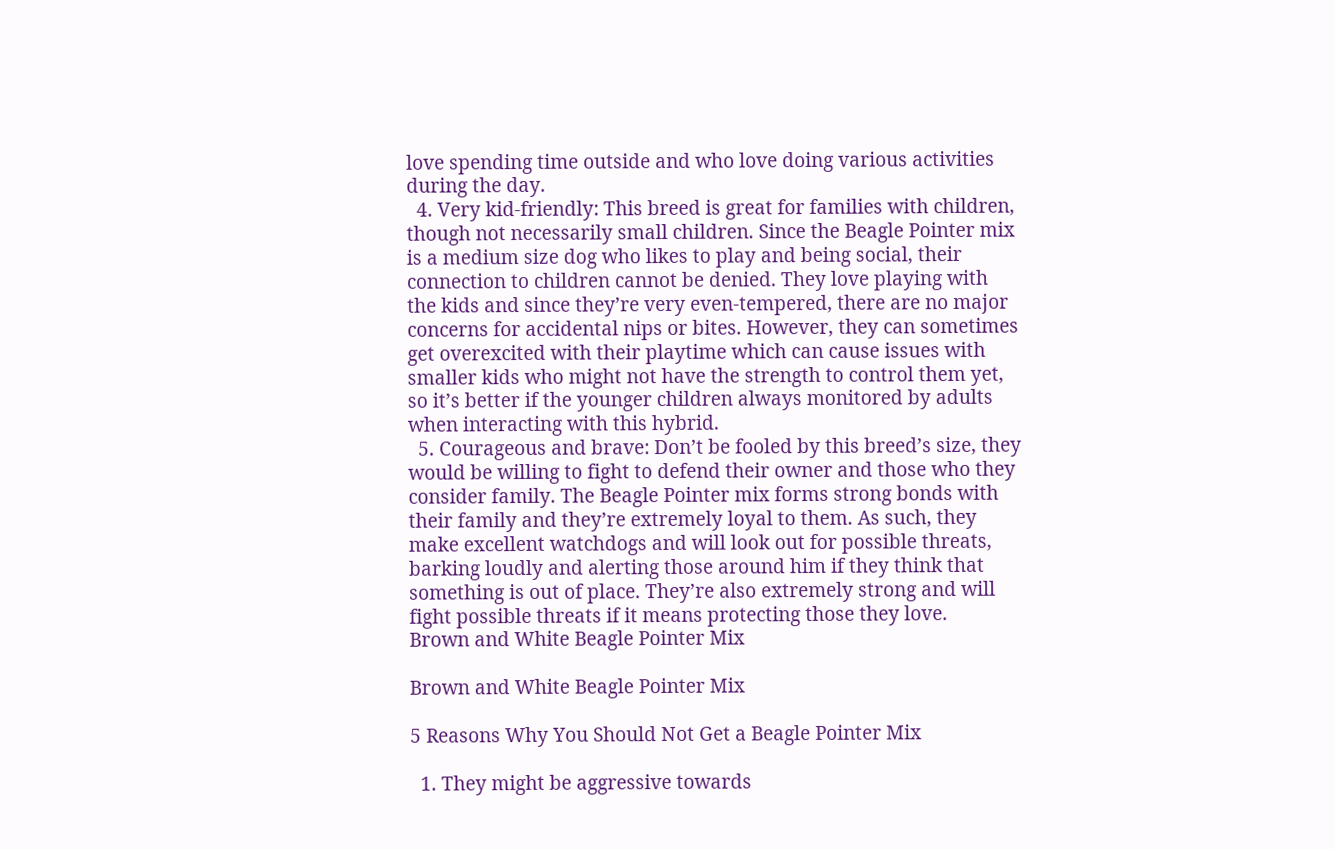love spending time outside and who love doing various activities during the day.
  4. Very kid-friendly: This breed is great for families with children, though not necessarily small children. Since the Beagle Pointer mix is a medium size dog who likes to play and being social, their connection to children cannot be denied. They love playing with the kids and since they’re very even-tempered, there are no major concerns for accidental nips or bites. However, they can sometimes get overexcited with their playtime which can cause issues with smaller kids who might not have the strength to control them yet, so it’s better if the younger children always monitored by adults when interacting with this hybrid.
  5. Courageous and brave: Don’t be fooled by this breed’s size, they would be willing to fight to defend their owner and those who they consider family. The Beagle Pointer mix forms strong bonds with their family and they’re extremely loyal to them. As such, they make excellent watchdogs and will look out for possible threats, barking loudly and alerting those around him if they think that something is out of place. They’re also extremely strong and will fight possible threats if it means protecting those they love.
Brown and White Beagle Pointer Mix

Brown and White Beagle Pointer Mix

5 Reasons Why You Should Not Get a Beagle Pointer Mix

  1. They might be aggressive towards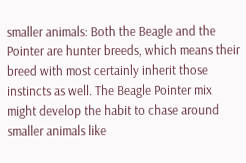smaller animals: Both the Beagle and the Pointer are hunter breeds, which means their breed with most certainly inherit those instincts as well. The Beagle Pointer mix might develop the habit to chase around smaller animals like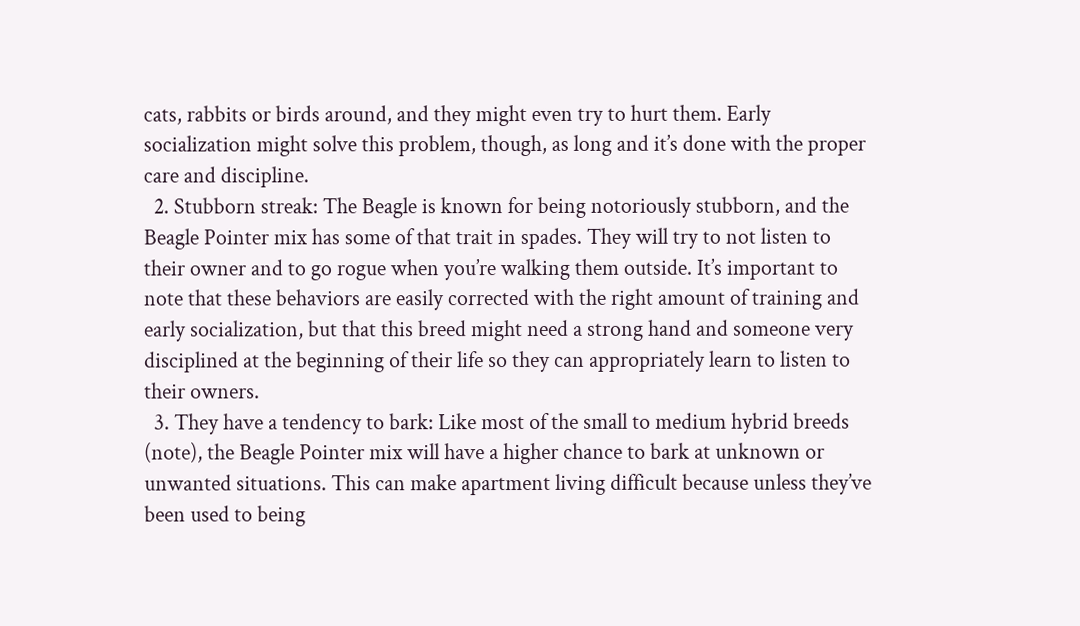cats, rabbits or birds around, and they might even try to hurt them. Early socialization might solve this problem, though, as long and it’s done with the proper care and discipline.
  2. Stubborn streak: The Beagle is known for being notoriously stubborn, and the Beagle Pointer mix has some of that trait in spades. They will try to not listen to their owner and to go rogue when you’re walking them outside. It’s important to note that these behaviors are easily corrected with the right amount of training and early socialization, but that this breed might need a strong hand and someone very disciplined at the beginning of their life so they can appropriately learn to listen to their owners.
  3. They have a tendency to bark: Like most of the small to medium hybrid breeds (note), the Beagle Pointer mix will have a higher chance to bark at unknown or unwanted situations. This can make apartment living difficult because unless they’ve been used to being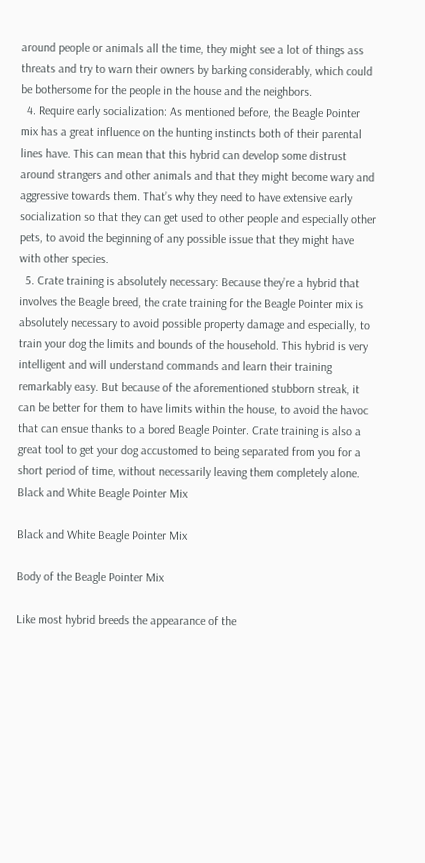around people or animals all the time, they might see a lot of things ass threats and try to warn their owners by barking considerably, which could be bothersome for the people in the house and the neighbors.
  4. Require early socialization: As mentioned before, the Beagle Pointer mix has a great influence on the hunting instincts both of their parental lines have. This can mean that this hybrid can develop some distrust around strangers and other animals and that they might become wary and aggressive towards them. That’s why they need to have extensive early socialization so that they can get used to other people and especially other pets, to avoid the beginning of any possible issue that they might have with other species.
  5. Crate training is absolutely necessary: Because they’re a hybrid that involves the Beagle breed, the crate training for the Beagle Pointer mix is absolutely necessary to avoid possible property damage and especially, to train your dog the limits and bounds of the household. This hybrid is very intelligent and will understand commands and learn their training remarkably easy. But because of the aforementioned stubborn streak, it can be better for them to have limits within the house, to avoid the havoc that can ensue thanks to a bored Beagle Pointer. Crate training is also a great tool to get your dog accustomed to being separated from you for a short period of time, without necessarily leaving them completely alone.
Black and White Beagle Pointer Mix

Black and White Beagle Pointer Mix

Body of the Beagle Pointer Mix

Like most hybrid breeds the appearance of the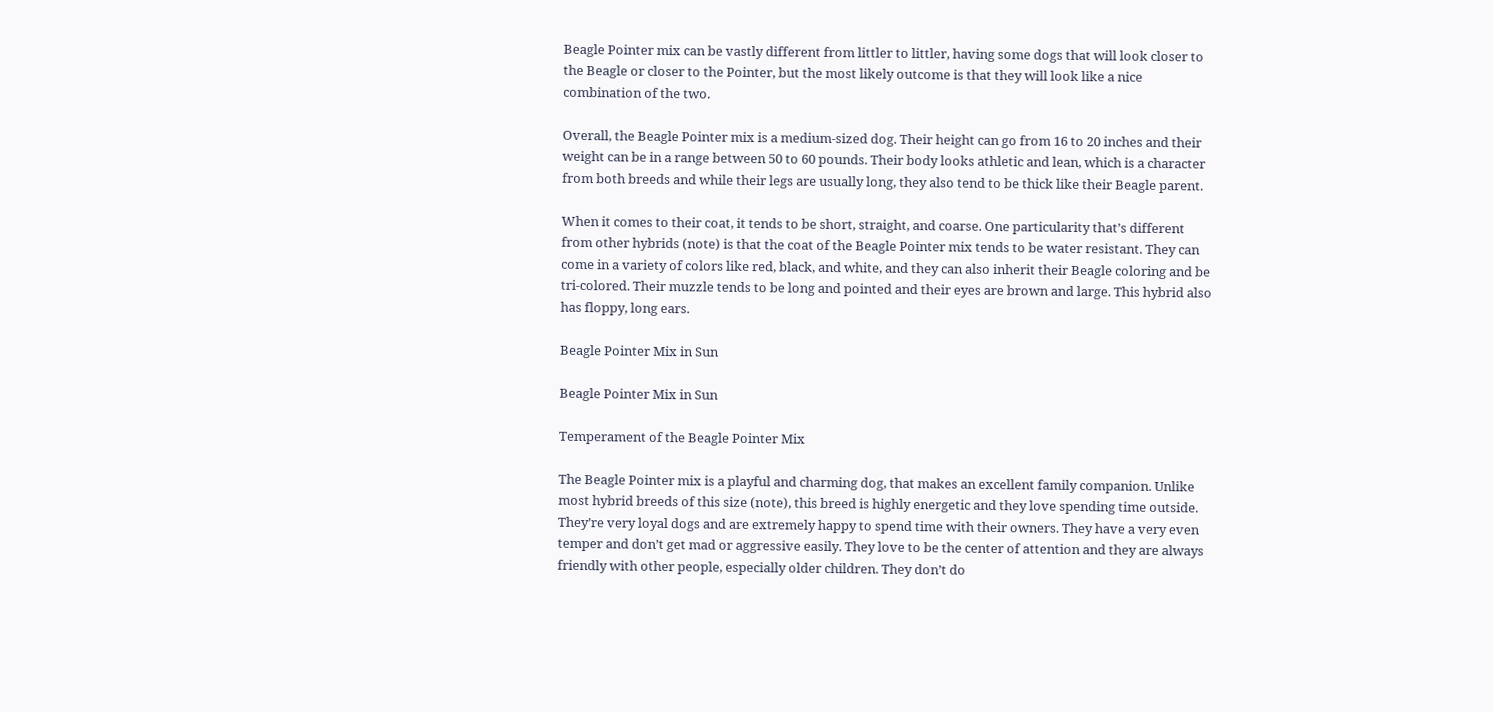Beagle Pointer mix can be vastly different from littler to littler, having some dogs that will look closer to the Beagle or closer to the Pointer, but the most likely outcome is that they will look like a nice combination of the two.

Overall, the Beagle Pointer mix is a medium-sized dog. Their height can go from 16 to 20 inches and their weight can be in a range between 50 to 60 pounds. Their body looks athletic and lean, which is a character from both breeds and while their legs are usually long, they also tend to be thick like their Beagle parent.

When it comes to their coat, it tends to be short, straight, and coarse. One particularity that’s different from other hybrids (note) is that the coat of the Beagle Pointer mix tends to be water resistant. They can come in a variety of colors like red, black, and white, and they can also inherit their Beagle coloring and be tri-colored. Their muzzle tends to be long and pointed and their eyes are brown and large. This hybrid also has floppy, long ears.

Beagle Pointer Mix in Sun

Beagle Pointer Mix in Sun

Temperament of the Beagle Pointer Mix

The Beagle Pointer mix is a playful and charming dog, that makes an excellent family companion. Unlike most hybrid breeds of this size (note), this breed is highly energetic and they love spending time outside. They’re very loyal dogs and are extremely happy to spend time with their owners. They have a very even temper and don’t get mad or aggressive easily. They love to be the center of attention and they are always friendly with other people, especially older children. They don’t do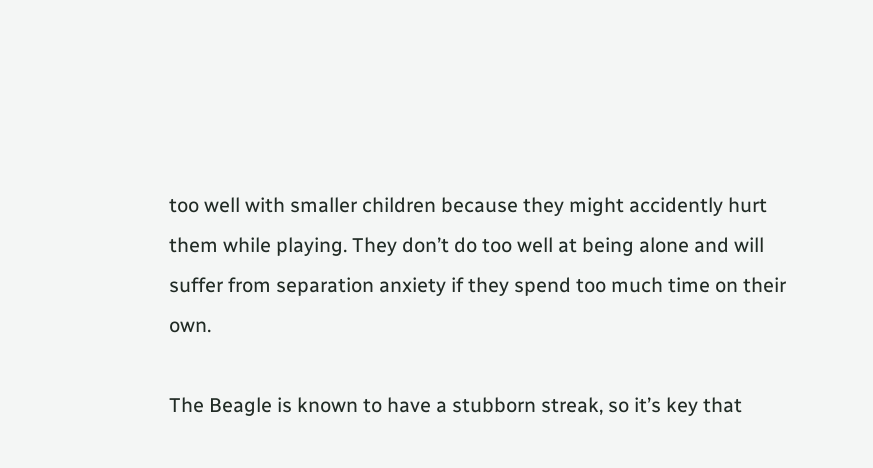too well with smaller children because they might accidently hurt them while playing. They don’t do too well at being alone and will suffer from separation anxiety if they spend too much time on their own.

The Beagle is known to have a stubborn streak, so it’s key that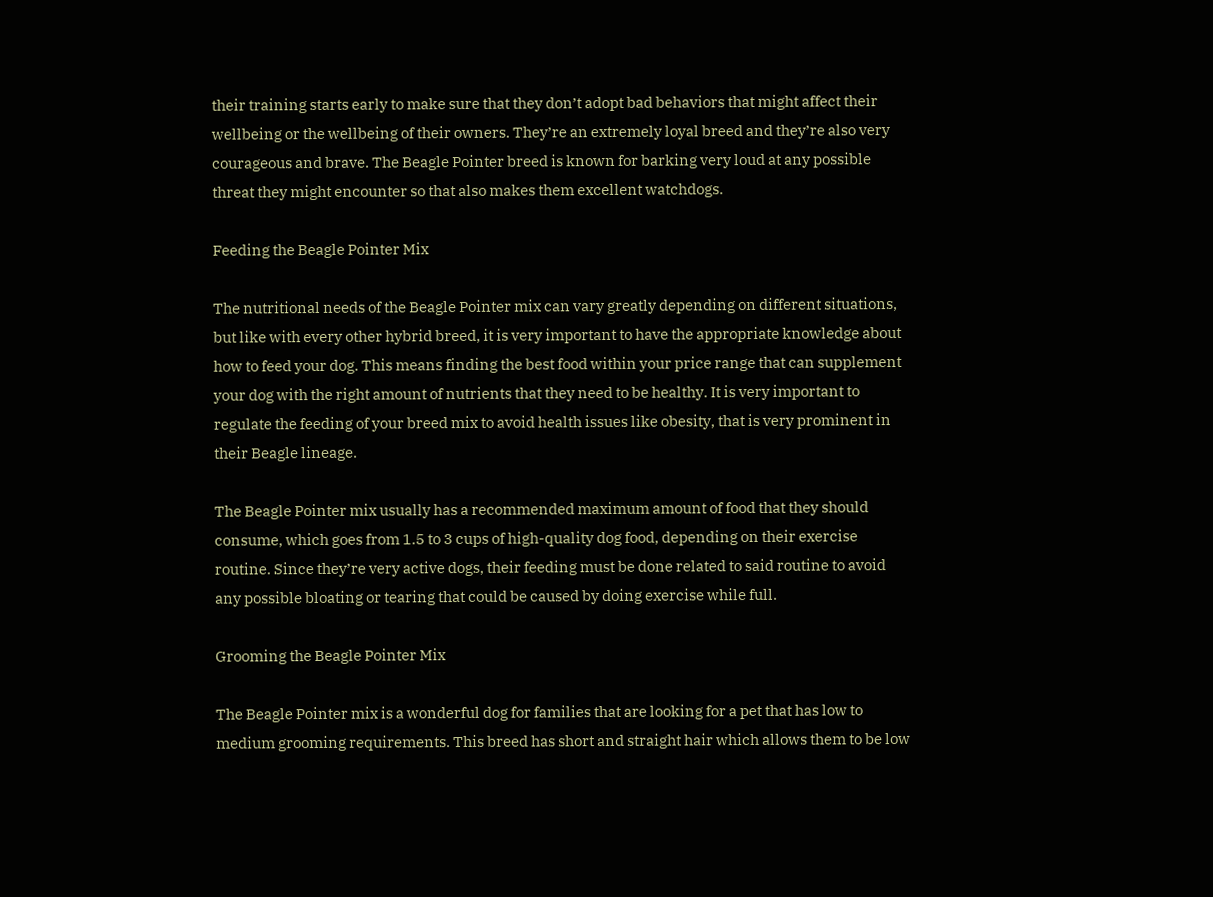their training starts early to make sure that they don’t adopt bad behaviors that might affect their wellbeing or the wellbeing of their owners. They’re an extremely loyal breed and they’re also very courageous and brave. The Beagle Pointer breed is known for barking very loud at any possible threat they might encounter so that also makes them excellent watchdogs.

Feeding the Beagle Pointer Mix

The nutritional needs of the Beagle Pointer mix can vary greatly depending on different situations, but like with every other hybrid breed, it is very important to have the appropriate knowledge about how to feed your dog. This means finding the best food within your price range that can supplement your dog with the right amount of nutrients that they need to be healthy. It is very important to regulate the feeding of your breed mix to avoid health issues like obesity, that is very prominent in their Beagle lineage.

The Beagle Pointer mix usually has a recommended maximum amount of food that they should consume, which goes from 1.5 to 3 cups of high-quality dog food, depending on their exercise routine. Since they’re very active dogs, their feeding must be done related to said routine to avoid any possible bloating or tearing that could be caused by doing exercise while full.

Grooming the Beagle Pointer Mix

The Beagle Pointer mix is a wonderful dog for families that are looking for a pet that has low to medium grooming requirements. This breed has short and straight hair which allows them to be low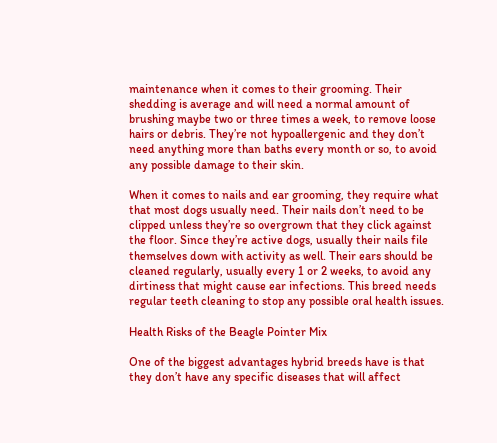maintenance when it comes to their grooming. Their shedding is average and will need a normal amount of brushing maybe two or three times a week, to remove loose hairs or debris. They’re not hypoallergenic and they don’t need anything more than baths every month or so, to avoid any possible damage to their skin.

When it comes to nails and ear grooming, they require what that most dogs usually need. Their nails don’t need to be clipped unless they’re so overgrown that they click against the floor. Since they’re active dogs, usually their nails file themselves down with activity as well. Their ears should be cleaned regularly, usually every 1 or 2 weeks, to avoid any dirtiness that might cause ear infections. This breed needs regular teeth cleaning to stop any possible oral health issues.

Health Risks of the Beagle Pointer Mix

One of the biggest advantages hybrid breeds have is that they don’t have any specific diseases that will affect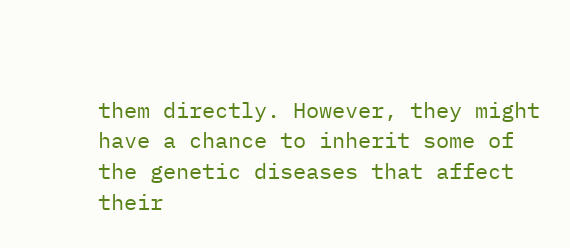them directly. However, they might have a chance to inherit some of the genetic diseases that affect their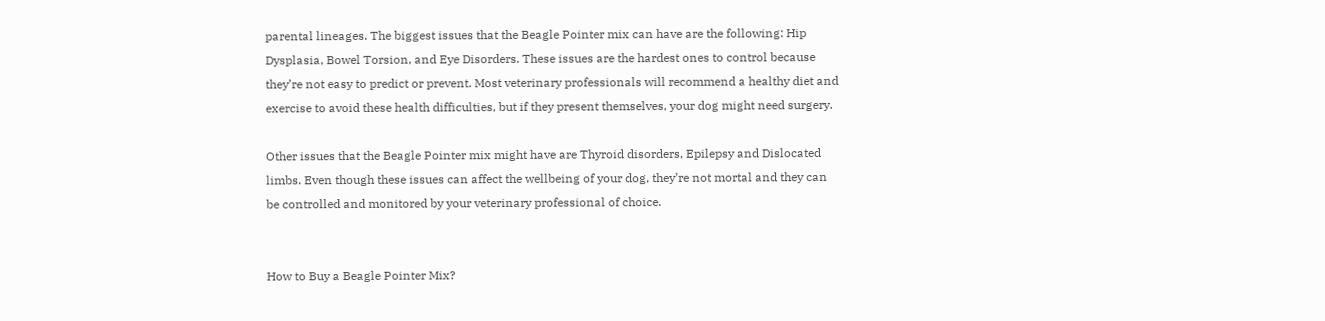parental lineages. The biggest issues that the Beagle Pointer mix can have are the following: Hip Dysplasia, Bowel Torsion, and Eye Disorders. These issues are the hardest ones to control because they’re not easy to predict or prevent. Most veterinary professionals will recommend a healthy diet and exercise to avoid these health difficulties, but if they present themselves, your dog might need surgery.

Other issues that the Beagle Pointer mix might have are Thyroid disorders, Epilepsy and Dislocated limbs. Even though these issues can affect the wellbeing of your dog, they’re not mortal and they can be controlled and monitored by your veterinary professional of choice.


How to Buy a Beagle Pointer Mix?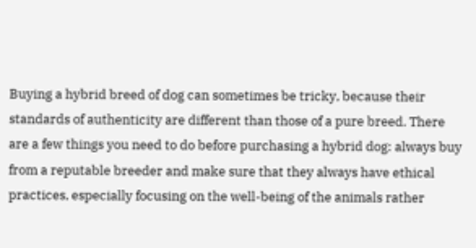Buying a hybrid breed of dog can sometimes be tricky, because their standards of authenticity are different than those of a pure breed. There are a few things you need to do before purchasing a hybrid dog: always buy from a reputable breeder and make sure that they always have ethical practices, especially focusing on the well-being of the animals rather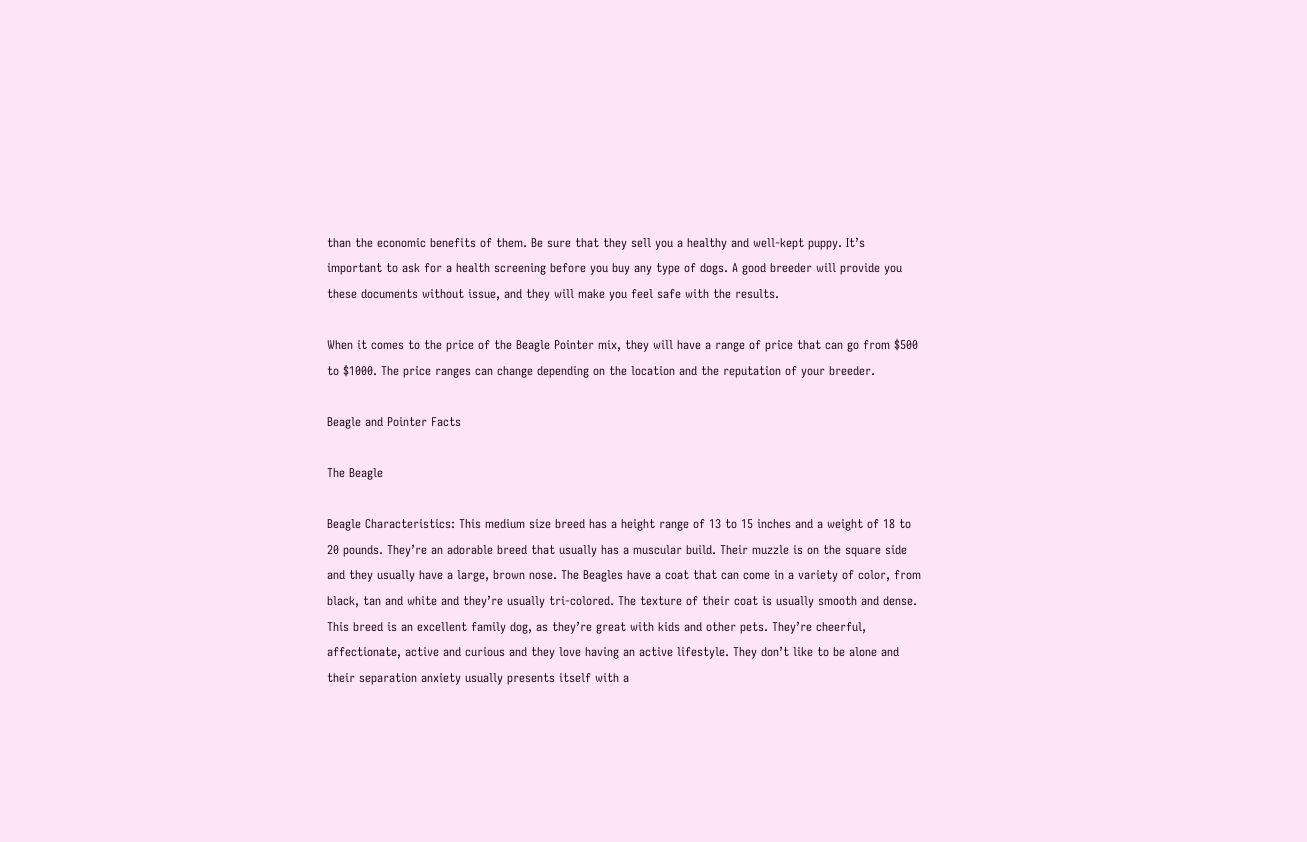than the economic benefits of them. Be sure that they sell you a healthy and well-kept puppy. It’s important to ask for a health screening before you buy any type of dogs. A good breeder will provide you these documents without issue, and they will make you feel safe with the results.

When it comes to the price of the Beagle Pointer mix, they will have a range of price that can go from $500 to $1000. The price ranges can change depending on the location and the reputation of your breeder.

Beagle and Pointer Facts

The Beagle

Beagle Characteristics: This medium size breed has a height range of 13 to 15 inches and a weight of 18 to 20 pounds. They’re an adorable breed that usually has a muscular build. Their muzzle is on the square side and they usually have a large, brown nose. The Beagles have a coat that can come in a variety of color, from black, tan and white and they’re usually tri-colored. The texture of their coat is usually smooth and dense. This breed is an excellent family dog, as they’re great with kids and other pets. They’re cheerful, affectionate, active and curious and they love having an active lifestyle. They don’t like to be alone and their separation anxiety usually presents itself with a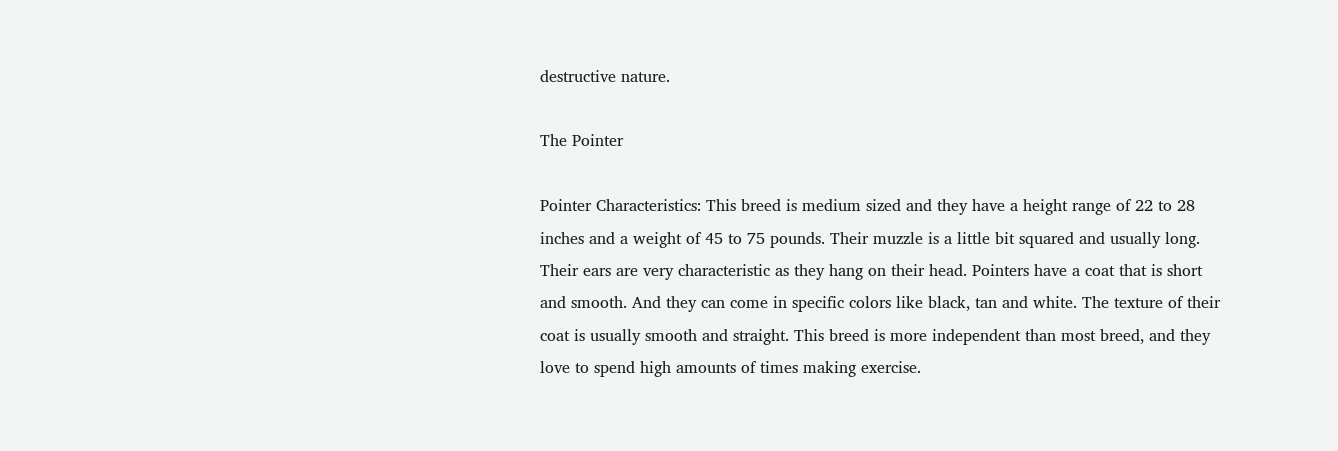destructive nature.

The Pointer

Pointer Characteristics: This breed is medium sized and they have a height range of 22 to 28 inches and a weight of 45 to 75 pounds. Their muzzle is a little bit squared and usually long. Their ears are very characteristic as they hang on their head. Pointers have a coat that is short and smooth. And they can come in specific colors like black, tan and white. The texture of their coat is usually smooth and straight. This breed is more independent than most breed, and they love to spend high amounts of times making exercise.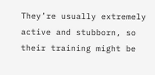They’re usually extremely active and stubborn, so their training might be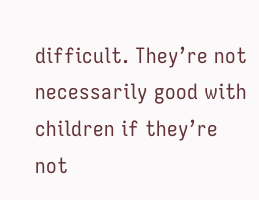difficult. They’re not necessarily good with children if they’re not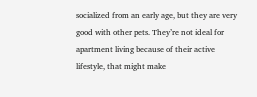socialized from an early age, but they are very good with other pets. They’re not ideal for apartment living because of their active lifestyle, that might make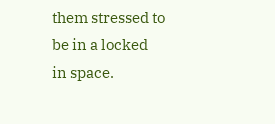them stressed to be in a locked in space.